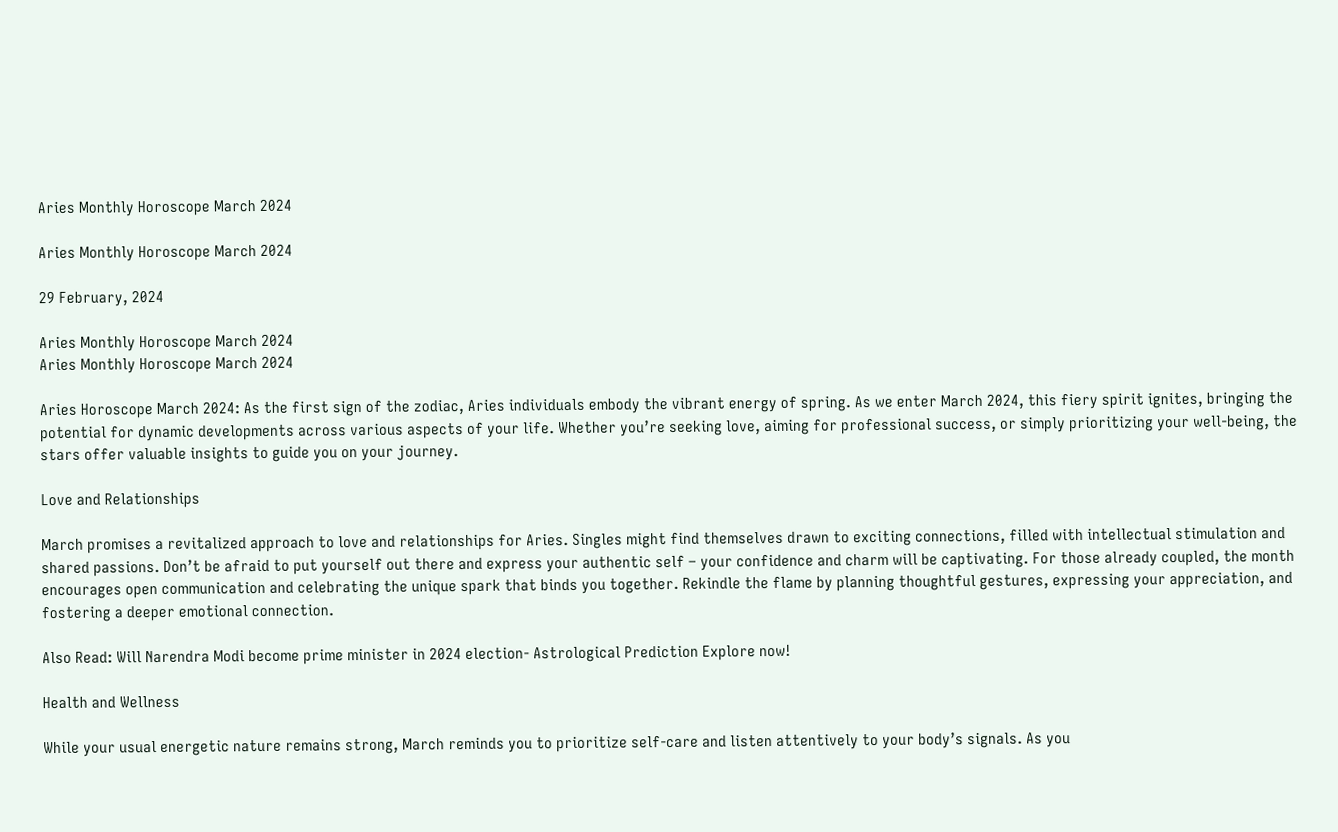Aries Monthly Horoscope March 2024

Aries Monthly Horoscope March 2024

29 February, 2024

Aries Monthly Horoscope March 2024
Aries Monthly Horoscope March 2024

Aries Horoscope March 2024: As the first sign of the zodiac, Aries individuals embody the vibrant energy of spring. As we enter March 2024, this fiery spirit ignites, bringing the potential for dynamic developments across various aspects of your life. Whether you’re seeking love, aiming for professional success, or simply prioritizing your well-being, the stars offer valuable insights to guide you on your journey.

Love and Relationships

March promises a revitalized approach to love and relationships for Aries. Singles might find themselves drawn to exciting connections, filled with intellectual stimulation and shared passions. Don’t be afraid to put yourself out there and express your authentic self – your confidence and charm will be captivating. For those already coupled, the month encourages open communication and celebrating the unique spark that binds you together. Rekindle the flame by planning thoughtful gestures, expressing your appreciation, and fostering a deeper emotional connection.

Also Read: Will Narendra Modi become prime minister in 2024 election- Astrological Prediction Explore now!

Health and Wellness

While your usual energetic nature remains strong, March reminds you to prioritize self-care and listen attentively to your body’s signals. As you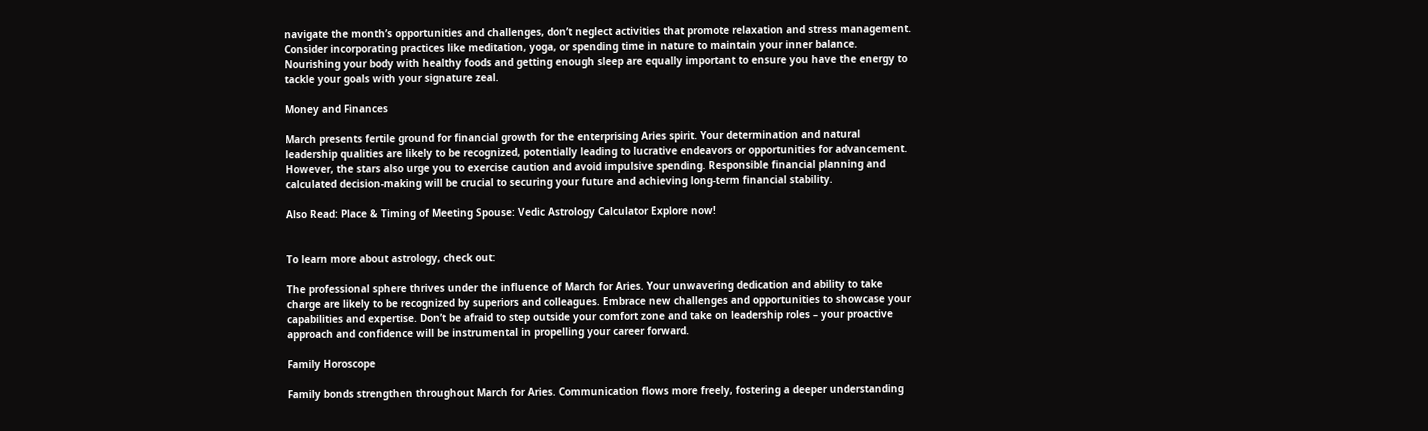navigate the month’s opportunities and challenges, don’t neglect activities that promote relaxation and stress management. Consider incorporating practices like meditation, yoga, or spending time in nature to maintain your inner balance. Nourishing your body with healthy foods and getting enough sleep are equally important to ensure you have the energy to tackle your goals with your signature zeal.

Money and Finances

March presents fertile ground for financial growth for the enterprising Aries spirit. Your determination and natural leadership qualities are likely to be recognized, potentially leading to lucrative endeavors or opportunities for advancement. However, the stars also urge you to exercise caution and avoid impulsive spending. Responsible financial planning and calculated decision-making will be crucial to securing your future and achieving long-term financial stability.

Also Read: Place & Timing of Meeting Spouse: Vedic Astrology Calculator Explore now!


To learn more about astrology, check out:

The professional sphere thrives under the influence of March for Aries. Your unwavering dedication and ability to take charge are likely to be recognized by superiors and colleagues. Embrace new challenges and opportunities to showcase your capabilities and expertise. Don’t be afraid to step outside your comfort zone and take on leadership roles – your proactive approach and confidence will be instrumental in propelling your career forward.

Family Horoscope

Family bonds strengthen throughout March for Aries. Communication flows more freely, fostering a deeper understanding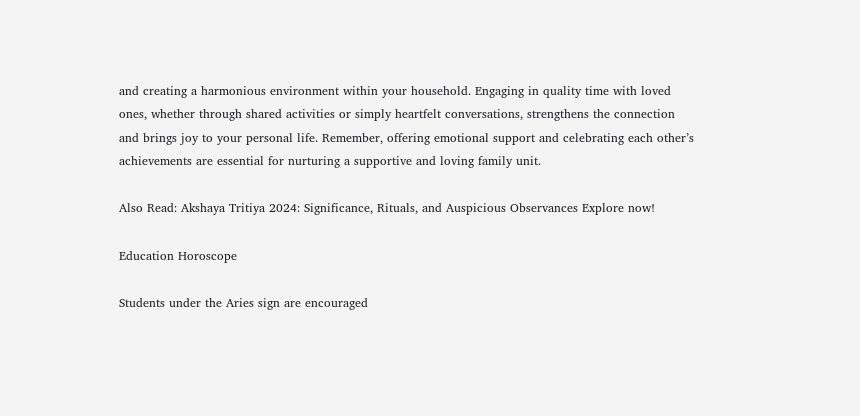and creating a harmonious environment within your household. Engaging in quality time with loved ones, whether through shared activities or simply heartfelt conversations, strengthens the connection and brings joy to your personal life. Remember, offering emotional support and celebrating each other’s achievements are essential for nurturing a supportive and loving family unit.

Also Read: Akshaya Tritiya 2024: Significance, Rituals, and Auspicious Observances Explore now!

Education Horoscope

Students under the Aries sign are encouraged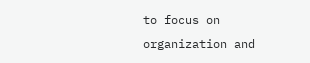to focus on organization and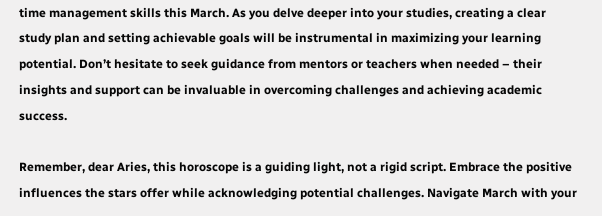time management skills this March. As you delve deeper into your studies, creating a clear study plan and setting achievable goals will be instrumental in maximizing your learning potential. Don’t hesitate to seek guidance from mentors or teachers when needed – their insights and support can be invaluable in overcoming challenges and achieving academic success.

Remember, dear Aries, this horoscope is a guiding light, not a rigid script. Embrace the positive influences the stars offer while acknowledging potential challenges. Navigate March with your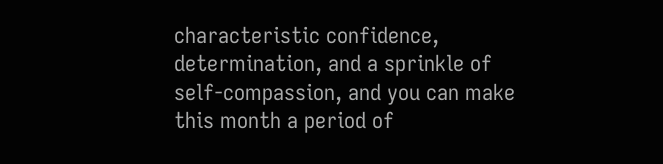characteristic confidence, determination, and a sprinkle of self-compassion, and you can make this month a period of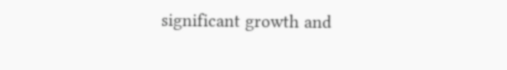significant growth and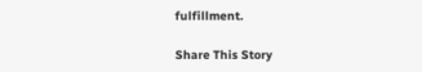fulfillment.

Share This Story